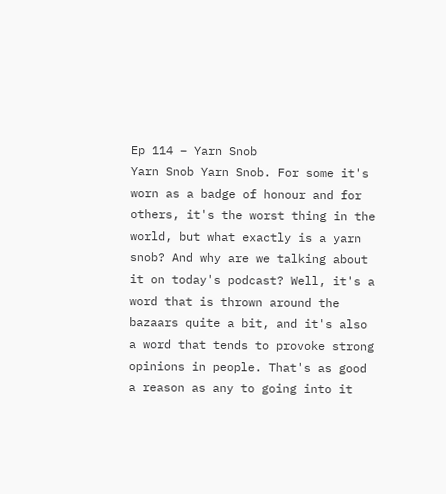Ep 114 – Yarn Snob
Yarn Snob Yarn Snob. For some it's worn as a badge of honour and for others, it's the worst thing in the world, but what exactly is a yarn snob? And why are we talking about it on today's podcast? Well, it's a word that is thrown around the bazaars quite a bit, and it's also a word that tends to provoke strong opinions in people. That's as good a reason as any to going into it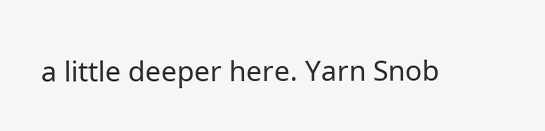a little deeper here. Yarn Snob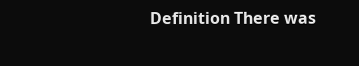Definition There was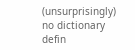(unsurprisingly) no dictionary defin